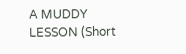A MUDDY LESSON (Short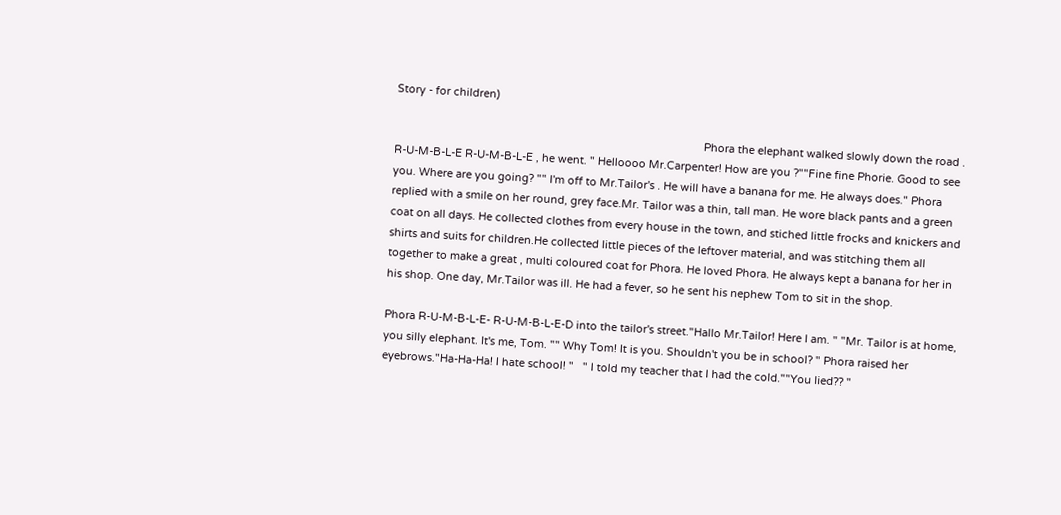Story - for children)

                                                                                                       Phora the elephant walked slowly down the road . R-U-M-B-L-E R-U-M-B-L-E , he went. " Helloooo Mr.Carpenter! How are you ?""Fine fine Phorie. Good to see you. Where are you going? "" I'm off to Mr.Tailor's . He will have a banana for me. He always does." Phora replied with a smile on her round, grey face.Mr. Tailor was a thin, tall man. He wore black pants and a green coat on all days. He collected clothes from every house in the town, and stiched little frocks and knickers and shirts and suits for children.He collected little pieces of the leftover material, and was stitching them all together to make a great , multi coloured coat for Phora. He loved Phora. He always kept a banana for her in his shop. One day, Mr.Tailor was ill. He had a fever, so he sent his nephew Tom to sit in the shop.

Phora R-U-M-B-L-E- R-U-M-B-L-E-D into the tailor's street."Hallo Mr.Tailor! Here I am. " "Mr. Tailor is at home, you silly elephant. It's me, Tom. "" Why Tom! It is you. Shouldn't you be in school? " Phora raised her eyebrows."Ha-Ha-Ha! I hate school! "   " I told my teacher that I had the cold.""You lied?? "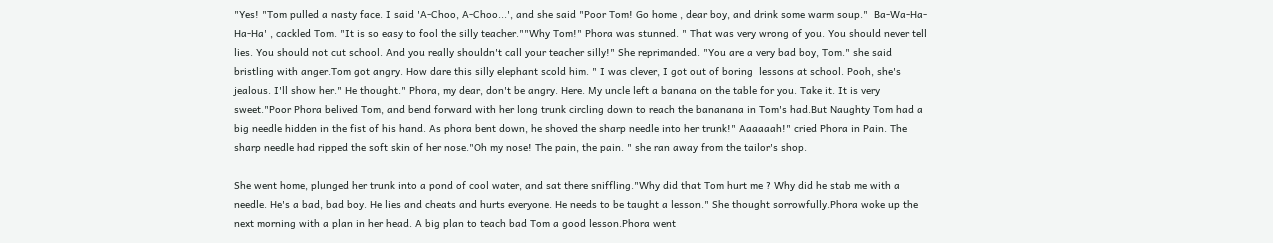"Yes! "Tom pulled a nasty face. I said 'A-Choo, A-Choo...', and she said "Poor Tom! Go home , dear boy, and drink some warm soup."  Ba-Wa-Ha-Ha-Ha' , cackled Tom. "It is so easy to fool the silly teacher.""Why Tom!" Phora was stunned. " That was very wrong of you. You should never tell lies. You should not cut school. And you really shouldn't call your teacher silly!" She reprimanded. "You are a very bad boy, Tom." she said bristling with anger.Tom got angry. How dare this silly elephant scold him. " I was clever, I got out of boring  lessons at school. Pooh, she's jealous. I'll show her." He thought." Phora, my dear, don't be angry. Here. My uncle left a banana on the table for you. Take it. It is very sweet."Poor Phora belived Tom, and bend forward with her long trunk circling down to reach the bananana in Tom's had.But Naughty Tom had a big needle hidden in the fist of his hand. As phora bent down, he shoved the sharp needle into her trunk!" Aaaaaah!" cried Phora in Pain. The sharp needle had ripped the soft skin of her nose."Oh my nose! The pain, the pain. " she ran away from the tailor's shop.

She went home, plunged her trunk into a pond of cool water, and sat there sniffling."Why did that Tom hurt me ? Why did he stab me with a needle. He's a bad, bad boy. He lies and cheats and hurts everyone. He needs to be taught a lesson." She thought sorrowfully.Phora woke up the next morning with a plan in her head. A big plan to teach bad Tom a good lesson.Phora went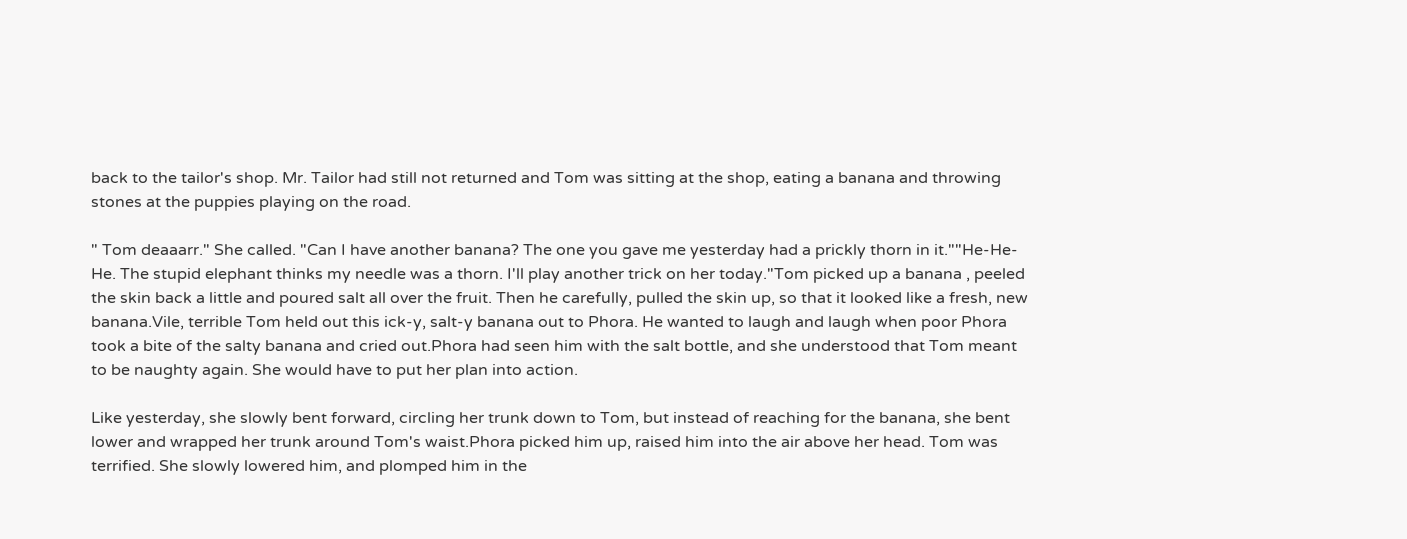back to the tailor's shop. Mr. Tailor had still not returned and Tom was sitting at the shop, eating a banana and throwing stones at the puppies playing on the road.

" Tom deaaarr." She called. "Can I have another banana? The one you gave me yesterday had a prickly thorn in it.""He-He-He. The stupid elephant thinks my needle was a thorn. I'll play another trick on her today."Tom picked up a banana , peeled the skin back a little and poured salt all over the fruit. Then he carefully, pulled the skin up, so that it looked like a fresh, new banana.Vile, terrible Tom held out this ick-y, salt-y banana out to Phora. He wanted to laugh and laugh when poor Phora took a bite of the salty banana and cried out.Phora had seen him with the salt bottle, and she understood that Tom meant to be naughty again. She would have to put her plan into action.

Like yesterday, she slowly bent forward, circling her trunk down to Tom, but instead of reaching for the banana, she bent lower and wrapped her trunk around Tom's waist.Phora picked him up, raised him into the air above her head. Tom was terrified. She slowly lowered him, and plomped him in the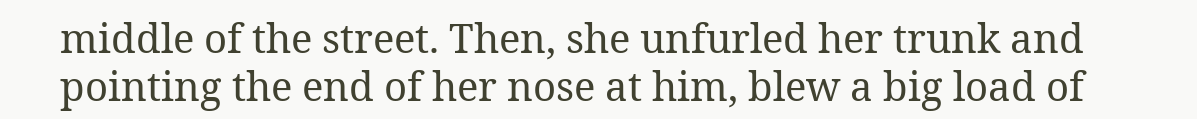middle of the street. Then, she unfurled her trunk and pointing the end of her nose at him, blew a big load of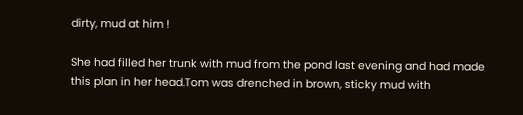dirty, mud at him !

She had filled her trunk with mud from the pond last evening and had made this plan in her head.Tom was drenched in brown, sticky mud with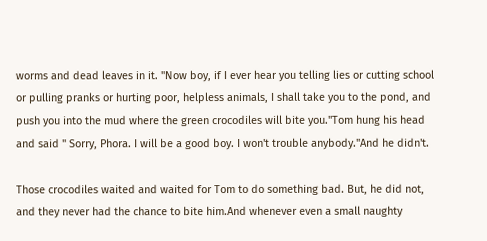worms and dead leaves in it. "Now boy, if I ever hear you telling lies or cutting school or pulling pranks or hurting poor, helpless animals, I shall take you to the pond, and push you into the mud where the green crocodiles will bite you."Tom hung his head and said " Sorry, Phora. I will be a good boy. I won't trouble anybody."And he didn't.

Those crocodiles waited and waited for Tom to do something bad. But, he did not, and they never had the chance to bite him.And whenever even a small naughty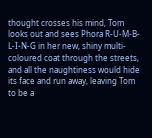thought crosses his mind, Tom looks out and sees Phora R-U-M-B-L-I-N-G in her new, shiny multi-coloured coat through the streets, and all the naughtiness would hide its face and run away, leaving Tom to be a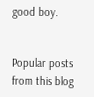good boy.


Popular posts from this blog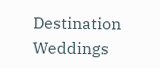Destination Weddings